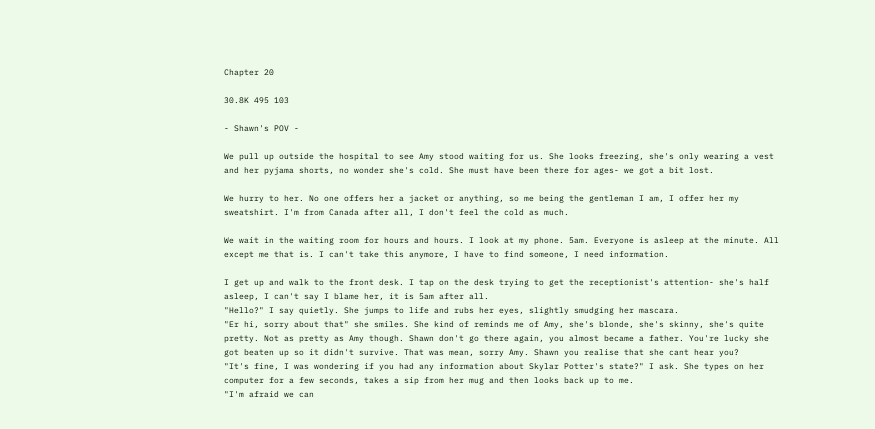Chapter 20

30.8K 495 103

- Shawn's POV -

We pull up outside the hospital to see Amy stood waiting for us. She looks freezing, she's only wearing a vest and her pyjama shorts, no wonder she's cold. She must have been there for ages- we got a bit lost.

We hurry to her. No one offers her a jacket or anything, so me being the gentleman I am, I offer her my sweatshirt. I'm from Canada after all, I don't feel the cold as much.

We wait in the waiting room for hours and hours. I look at my phone. 5am. Everyone is asleep at the minute. All except me that is. I can't take this anymore, I have to find someone, I need information.

I get up and walk to the front desk. I tap on the desk trying to get the receptionist's attention- she's half asleep, I can't say I blame her, it is 5am after all.
"Hello?" I say quietly. She jumps to life and rubs her eyes, slightly smudging her mascara.
"Er hi, sorry about that" she smiles. She kind of reminds me of Amy, she's blonde, she's skinny, she's quite pretty. Not as pretty as Amy though. Shawn don't go there again, you almost became a father. You're lucky she got beaten up so it didn't survive. That was mean, sorry Amy. Shawn you realise that she cant hear you?
"It's fine, I was wondering if you had any information about Skylar Potter's state?" I ask. She types on her computer for a few seconds, takes a sip from her mug and then looks back up to me.
"I'm afraid we can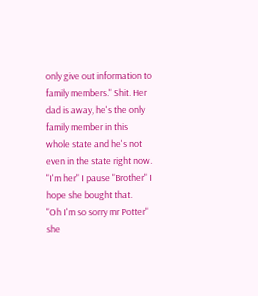only give out information to family members." Shit. Her dad is away, he's the only family member in this whole state and he's not even in the state right now.
"I'm her" I pause "Brother" I hope she bought that.
"Oh I'm so sorry mr Potter" she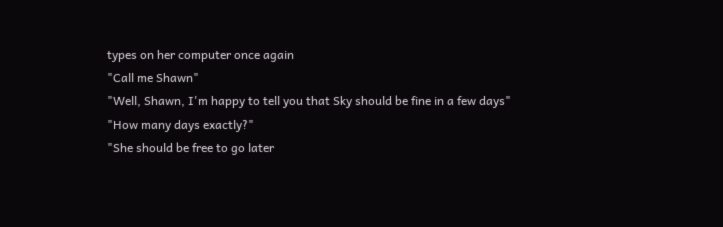types on her computer once again
"Call me Shawn"
"Well, Shawn, I'm happy to tell you that Sky should be fine in a few days"
"How many days exactly?"
"She should be free to go later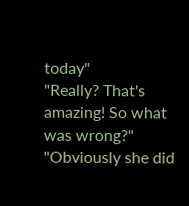today"
"Really? That's amazing! So what was wrong?"
"Obviously she did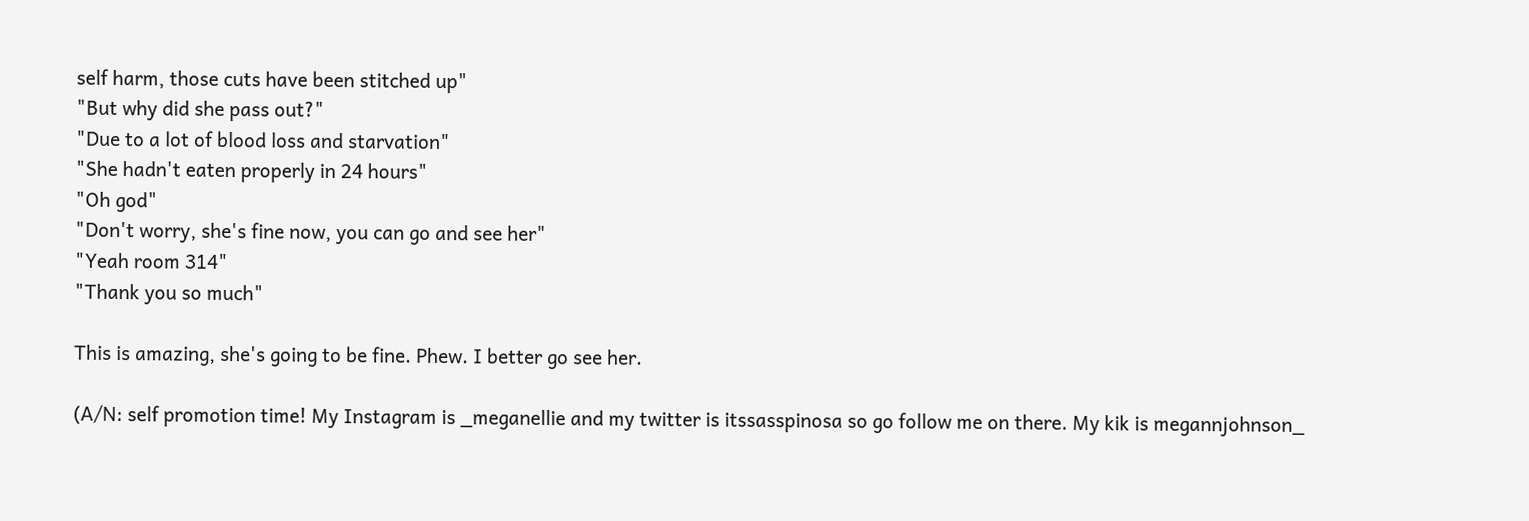self harm, those cuts have been stitched up"
"But why did she pass out?"
"Due to a lot of blood loss and starvation"
"She hadn't eaten properly in 24 hours"
"Oh god"
"Don't worry, she's fine now, you can go and see her"
"Yeah room 314"
"Thank you so much"

This is amazing, she's going to be fine. Phew. I better go see her.

(A/N: self promotion time! My Instagram is _meganellie and my twitter is itssasspinosa so go follow me on there. My kik is megannjohnson_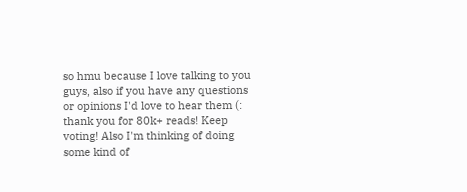so hmu because I love talking to you guys, also if you have any questions or opinions I'd love to hear them (: thank you for 80k+ reads! Keep voting! Also I'm thinking of doing some kind of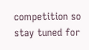competition so stay tuned for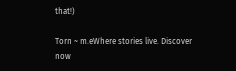that!)

Torn ~ m.eWhere stories live. Discover now